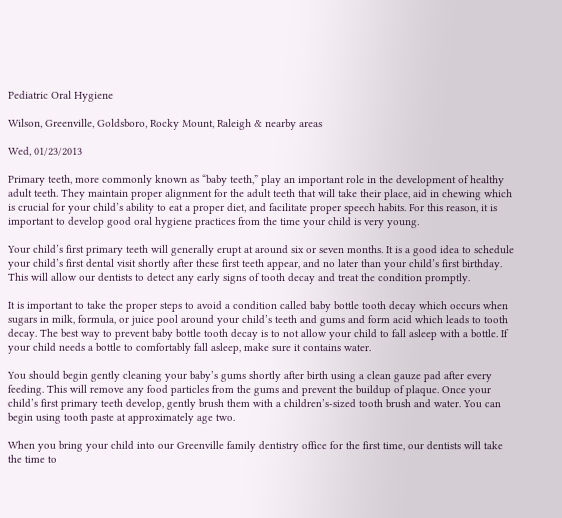Pediatric Oral Hygiene

Wilson, Greenville, Goldsboro, Rocky Mount, Raleigh & nearby areas

Wed, 01/23/2013

Primary teeth, more commonly known as “baby teeth,” play an important role in the development of healthy adult teeth. They maintain proper alignment for the adult teeth that will take their place, aid in chewing which is crucial for your child’s ability to eat a proper diet, and facilitate proper speech habits. For this reason, it is important to develop good oral hygiene practices from the time your child is very young.

Your child’s first primary teeth will generally erupt at around six or seven months. It is a good idea to schedule your child’s first dental visit shortly after these first teeth appear, and no later than your child’s first birthday. This will allow our dentists to detect any early signs of tooth decay and treat the condition promptly.

It is important to take the proper steps to avoid a condition called baby bottle tooth decay which occurs when sugars in milk, formula, or juice pool around your child’s teeth and gums and form acid which leads to tooth decay. The best way to prevent baby bottle tooth decay is to not allow your child to fall asleep with a bottle. If your child needs a bottle to comfortably fall asleep, make sure it contains water.

You should begin gently cleaning your baby’s gums shortly after birth using a clean gauze pad after every feeding. This will remove any food particles from the gums and prevent the buildup of plaque. Once your child’s first primary teeth develop, gently brush them with a children’s-sized tooth brush and water. You can begin using tooth paste at approximately age two.

When you bring your child into our Greenville family dentistry office for the first time, our dentists will take the time to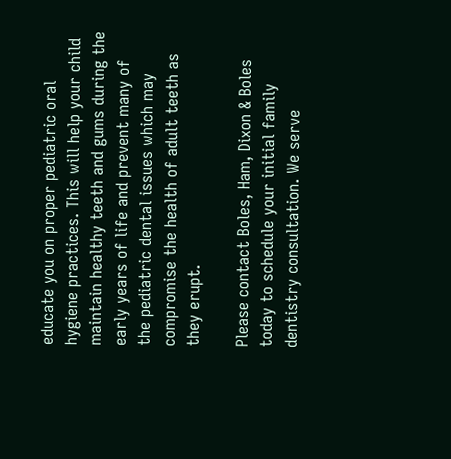educate you on proper pediatric oral hygiene practices. This will help your child maintain healthy teeth and gums during the early years of life and prevent many of the pediatric dental issues which may compromise the health of adult teeth as they erupt.

Please contact Boles, Ham, Dixon & Boles today to schedule your initial family dentistry consultation. We serve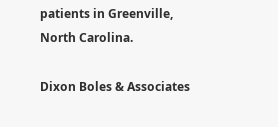patients in Greenville, North Carolina.

Dixon Boles & Associates